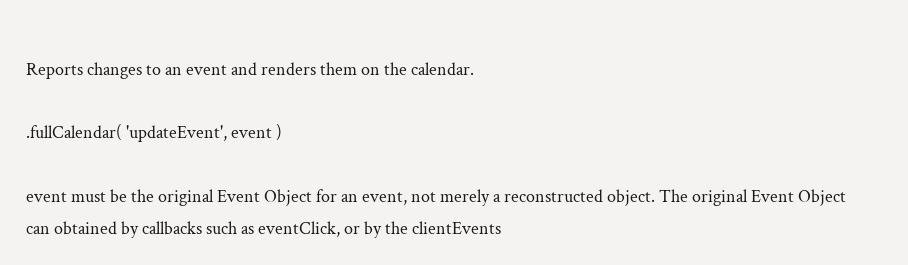Reports changes to an event and renders them on the calendar.

.fullCalendar( 'updateEvent', event )

event must be the original Event Object for an event, not merely a reconstructed object. The original Event Object can obtained by callbacks such as eventClick, or by the clientEvents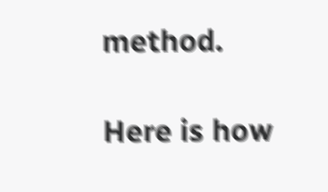method.

Here is how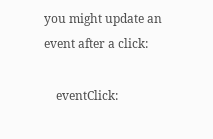you might update an event after a click:

    eventClick: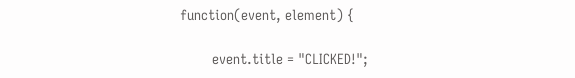function(event, element) {

        event.title = "CLICKED!";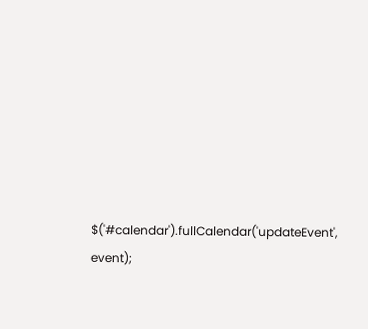$('#calendar').fullCalendar('updateEvent', event);